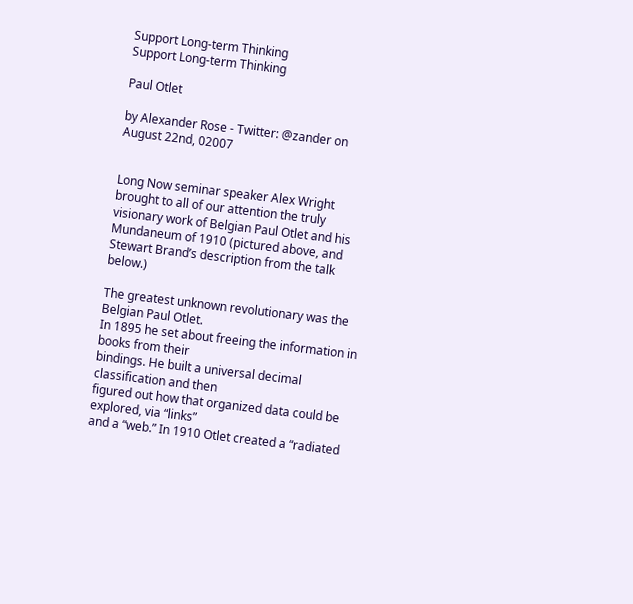Support Long-term Thinking
Support Long-term Thinking

Paul Otlet

by Alexander Rose - Twitter: @zander on August 22nd, 02007


Long Now seminar speaker Alex Wright brought to all of our attention the truly visionary work of Belgian Paul Otlet and his Mundaneum of 1910 (pictured above, and Stewart Brand’s description from the talk below.)

The greatest unknown revolutionary was the Belgian Paul Otlet.
In 1895 he set about freeing the information in books from their
bindings. He built a universal decimal classification and then
figured out how that organized data could be explored, via “links”
and a “web.” In 1910 Otlet created a “radiated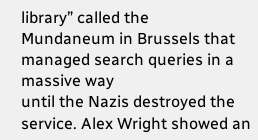library” called the
Mundaneum in Brussels that managed search queries in a massive way
until the Nazis destroyed the service. Alex Wright showed an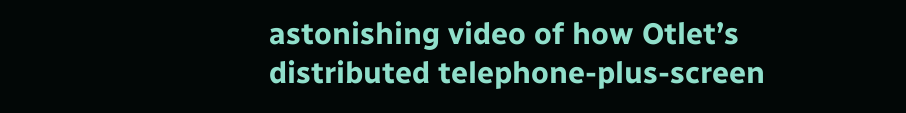astonishing video of how Otlet’s distributed telephone-plus-screen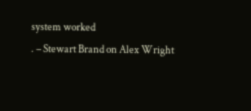system worked
. – Stewart Brand on Alex Wright